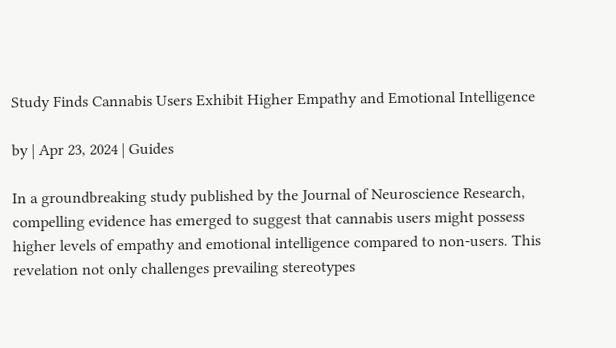Study Finds Cannabis Users Exhibit Higher Empathy and Emotional Intelligence

by | Apr 23, 2024 | Guides

In a groundbreaking study published by the Journal of Neuroscience Research, compelling evidence has emerged to suggest that cannabis users might possess higher levels of empathy and emotional intelligence compared to non-users. This revelation not only challenges prevailing stereotypes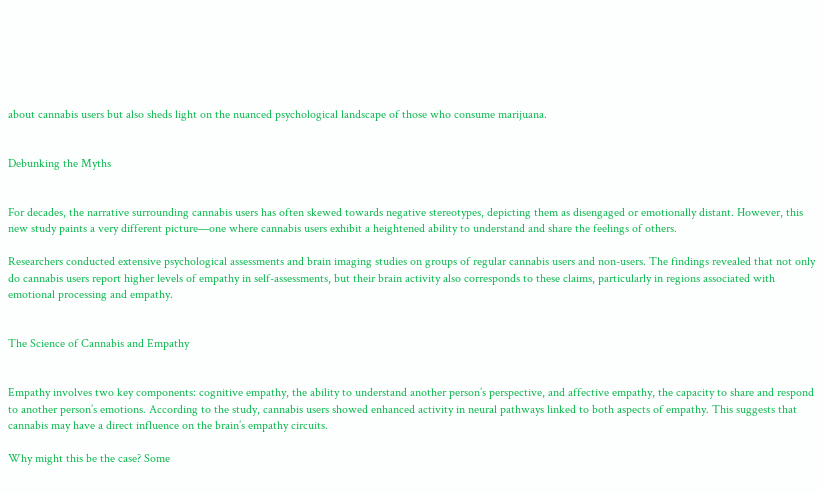about cannabis users but also sheds light on the nuanced psychological landscape of those who consume marijuana.


Debunking the Myths


For decades, the narrative surrounding cannabis users has often skewed towards negative stereotypes, depicting them as disengaged or emotionally distant. However, this new study paints a very different picture—one where cannabis users exhibit a heightened ability to understand and share the feelings of others.

Researchers conducted extensive psychological assessments and brain imaging studies on groups of regular cannabis users and non-users. The findings revealed that not only do cannabis users report higher levels of empathy in self-assessments, but their brain activity also corresponds to these claims, particularly in regions associated with emotional processing and empathy.


The Science of Cannabis and Empathy


Empathy involves two key components: cognitive empathy, the ability to understand another person’s perspective, and affective empathy, the capacity to share and respond to another person’s emotions. According to the study, cannabis users showed enhanced activity in neural pathways linked to both aspects of empathy. This suggests that cannabis may have a direct influence on the brain’s empathy circuits.

Why might this be the case? Some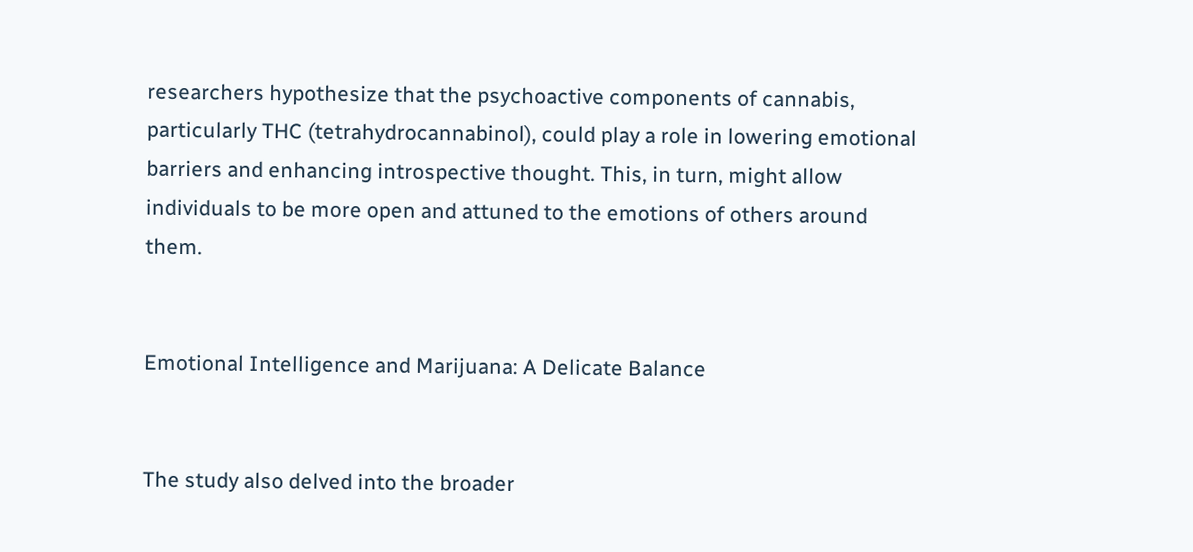researchers hypothesize that the psychoactive components of cannabis, particularly THC (tetrahydrocannabinol), could play a role in lowering emotional barriers and enhancing introspective thought. This, in turn, might allow individuals to be more open and attuned to the emotions of others around them.


Emotional Intelligence and Marijuana: A Delicate Balance


The study also delved into the broader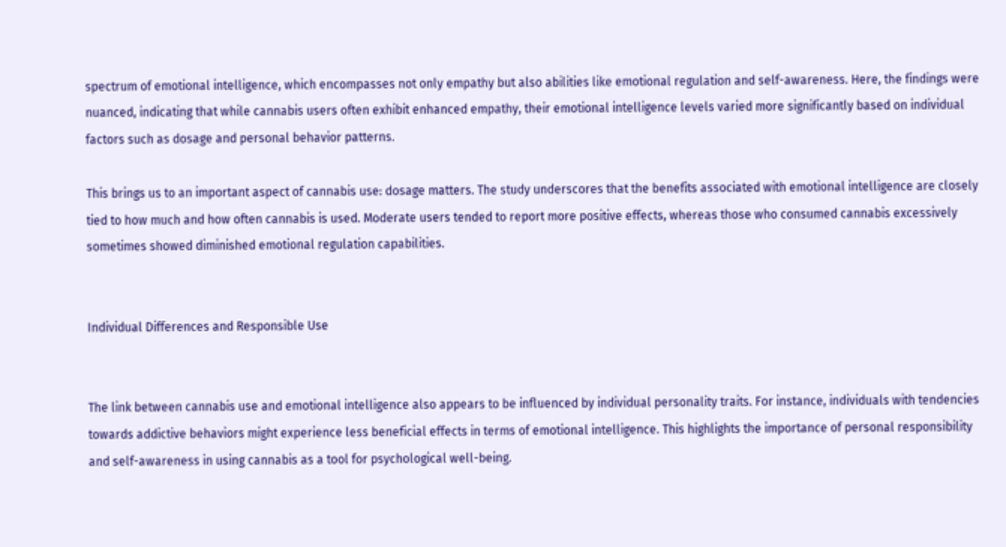spectrum of emotional intelligence, which encompasses not only empathy but also abilities like emotional regulation and self-awareness. Here, the findings were nuanced, indicating that while cannabis users often exhibit enhanced empathy, their emotional intelligence levels varied more significantly based on individual factors such as dosage and personal behavior patterns.

This brings us to an important aspect of cannabis use: dosage matters. The study underscores that the benefits associated with emotional intelligence are closely tied to how much and how often cannabis is used. Moderate users tended to report more positive effects, whereas those who consumed cannabis excessively sometimes showed diminished emotional regulation capabilities.


Individual Differences and Responsible Use


The link between cannabis use and emotional intelligence also appears to be influenced by individual personality traits. For instance, individuals with tendencies towards addictive behaviors might experience less beneficial effects in terms of emotional intelligence. This highlights the importance of personal responsibility and self-awareness in using cannabis as a tool for psychological well-being.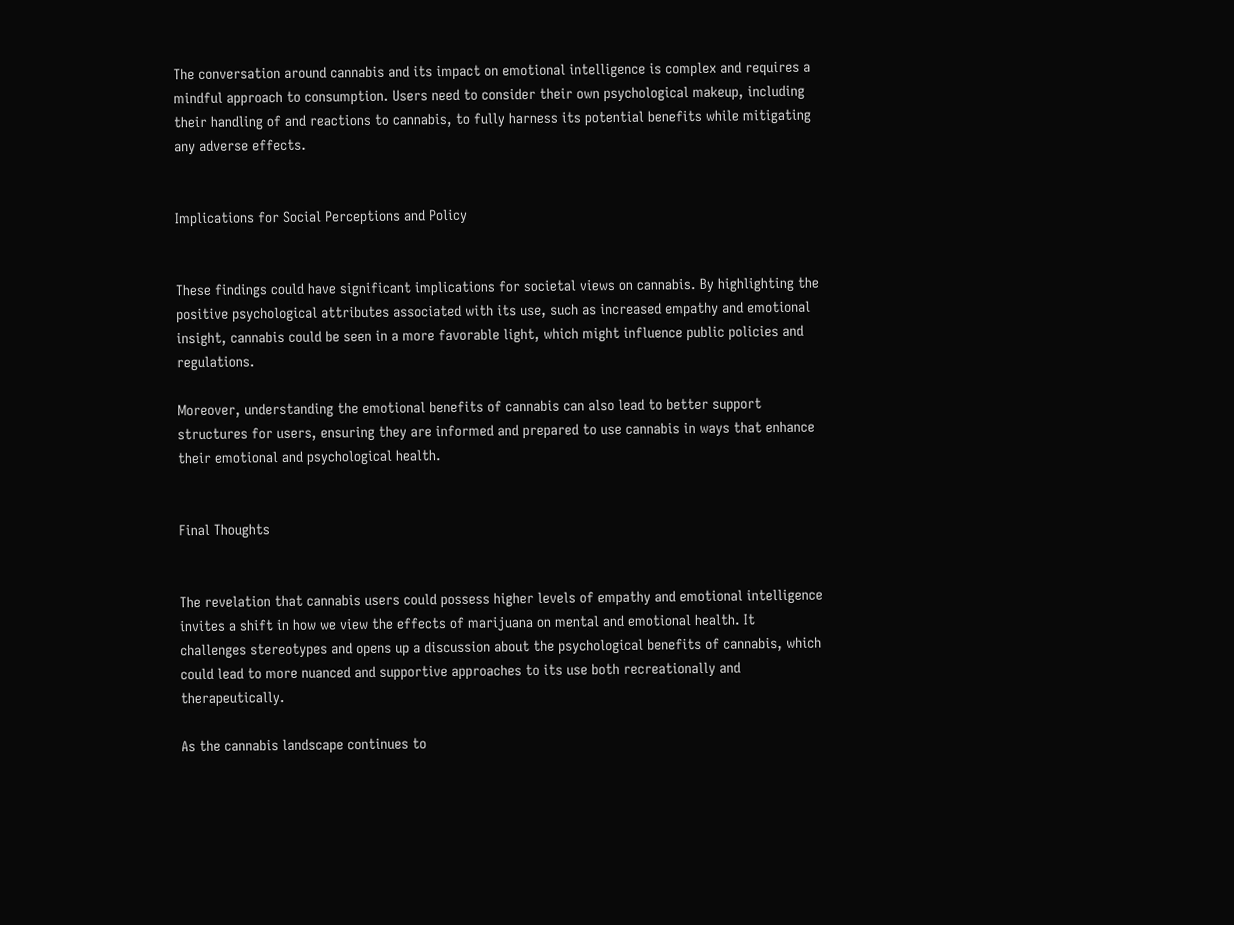The conversation around cannabis and its impact on emotional intelligence is complex and requires a mindful approach to consumption. Users need to consider their own psychological makeup, including their handling of and reactions to cannabis, to fully harness its potential benefits while mitigating any adverse effects.


Implications for Social Perceptions and Policy


These findings could have significant implications for societal views on cannabis. By highlighting the positive psychological attributes associated with its use, such as increased empathy and emotional insight, cannabis could be seen in a more favorable light, which might influence public policies and regulations.

Moreover, understanding the emotional benefits of cannabis can also lead to better support structures for users, ensuring they are informed and prepared to use cannabis in ways that enhance their emotional and psychological health.


Final Thoughts


The revelation that cannabis users could possess higher levels of empathy and emotional intelligence invites a shift in how we view the effects of marijuana on mental and emotional health. It challenges stereotypes and opens up a discussion about the psychological benefits of cannabis, which could lead to more nuanced and supportive approaches to its use both recreationally and therapeutically.

As the cannabis landscape continues to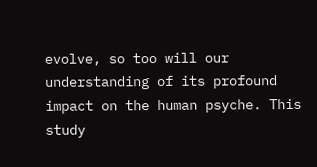evolve, so too will our understanding of its profound impact on the human psyche. This study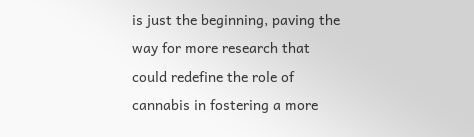is just the beginning, paving the way for more research that could redefine the role of cannabis in fostering a more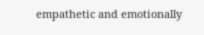empathetic and emotionally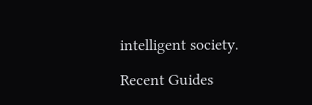intelligent society.

Recent Guides